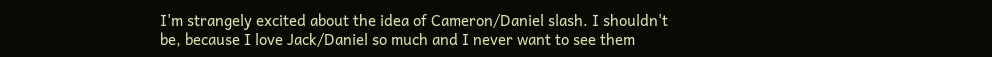I'm strangely excited about the idea of Cameron/Daniel slash. I shouldn't be, because I love Jack/Daniel so much and I never want to see them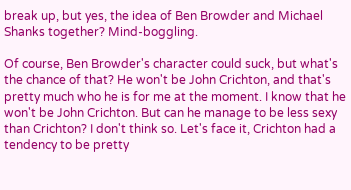break up, but yes, the idea of Ben Browder and Michael Shanks together? Mind-boggling.

Of course, Ben Browder's character could suck, but what's the chance of that? He won't be John Crichton, and that's pretty much who he is for me at the moment. I know that he won't be John Crichton. But can he manage to be less sexy than Crichton? I don't think so. Let's face it, Crichton had a tendency to be pretty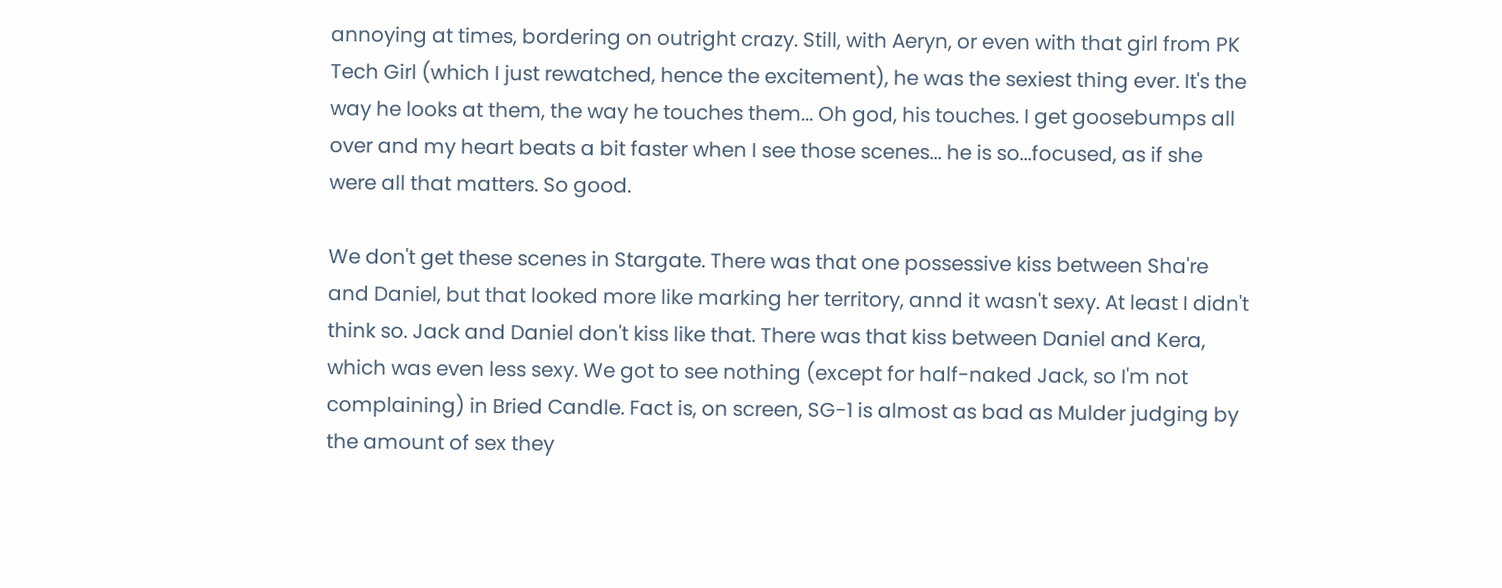annoying at times, bordering on outright crazy. Still, with Aeryn, or even with that girl from PK Tech Girl (which I just rewatched, hence the excitement), he was the sexiest thing ever. It's the way he looks at them, the way he touches them... Oh god, his touches. I get goosebumps all over and my heart beats a bit faster when I see those scenes... he is so...focused, as if she were all that matters. So good.

We don't get these scenes in Stargate. There was that one possessive kiss between Sha're and Daniel, but that looked more like marking her territory, annd it wasn't sexy. At least I didn't think so. Jack and Daniel don't kiss like that. There was that kiss between Daniel and Kera, which was even less sexy. We got to see nothing (except for half-naked Jack, so I'm not complaining) in Bried Candle. Fact is, on screen, SG-1 is almost as bad as Mulder judging by the amount of sex they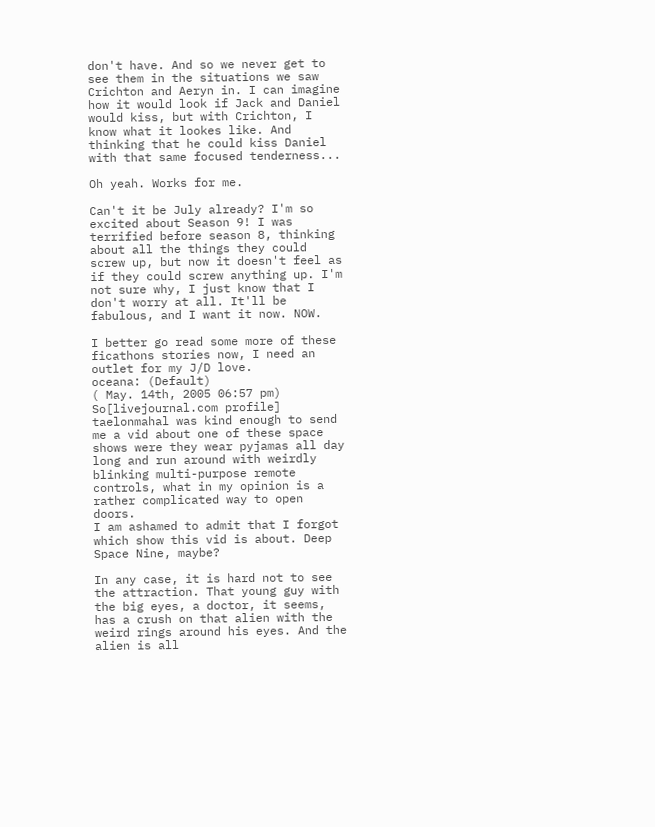don't have. And so we never get to see them in the situations we saw Crichton and Aeryn in. I can imagine how it would look if Jack and Daniel would kiss, but with Crichton, I know what it lookes like. And thinking that he could kiss Daniel with that same focused tenderness...

Oh yeah. Works for me.

Can't it be July already? I'm so excited about Season 9! I was terrified before season 8, thinking about all the things they could screw up, but now it doesn't feel as if they could screw anything up. I'm not sure why, I just know that I don't worry at all. It'll be fabulous, and I want it now. NOW.

I better go read some more of these ficathons stories now, I need an outlet for my J/D love.
oceana: (Default)
( May. 14th, 2005 06:57 pm)
So[livejournal.com profile] taelonmahal was kind enough to send me a vid about one of these space shows were they wear pyjamas all day long and run around with weirdly blinking multi-purpose remote controls, what in my opinion is a rather complicated way to open doors.
I am ashamed to admit that I forgot which show this vid is about. Deep Space Nine, maybe?

In any case, it is hard not to see the attraction. That young guy with the big eyes, a doctor, it seems, has a crush on that alien with the weird rings around his eyes. And the alien is all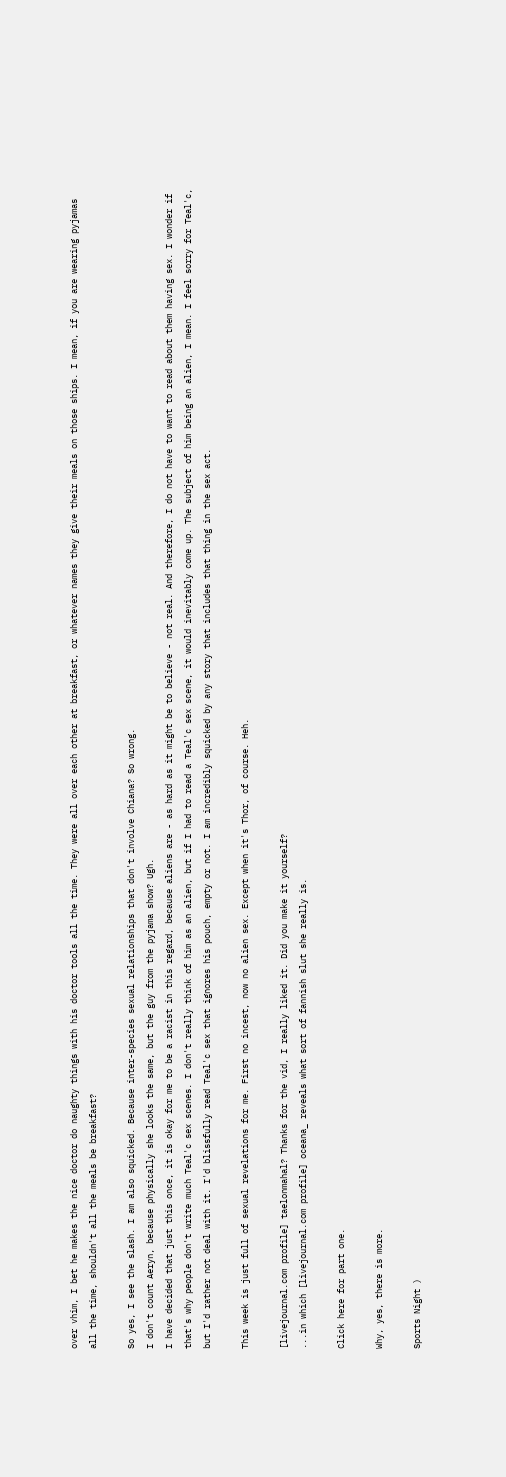over vhim, I bet he makes the nice doctor do naughty things with his doctor tools all the time. They were all over each other at breakfast, or whatever names they give their meals on those ships. I mean, if you are wearing pyjamas all the time, shouldn't all the meals be breakfast?

So yes, I see the slash. I am also squicked. Because inter-species sexual relationships that don't involve Chiana? So wrong.
I don't count Aeryn, because physically she looks the same, but the guy from the pyjama show? Ugh.
I have decided that just this once, it is okay for me to be a racist in this regard, because aliens are - as hard as it might be to believe - not real. And therefore, I do not have to want to read about them having sex. I wonder if that's why people don't write much Teal'c sex scenes. I don't really think of him as an alien, but if I had to read a Teal'c sex scene, it would inevitably come up. The subject of him being an alien, I mean. I feel sorry for Teal'c, but I'd rather not deal with it. I'd blissfully read Teal'c sex that ignores his pouch, empty or not. I am incredibly squicked by any story that includes that thing in the sex act.

This week is just full of sexual revelations for me. First no incest, now no alien sex. Except when it's Thor, of course. Heh.

[livejournal.com profile] taelonmahal? Thanks for the vid, I really liked it. Did you make it yourself?
...in which [livejournal.com profile] oceana_ reveals what sort of fannish slut she really is.

Click here for part one.

Why, yes, there is more.

Sports Night )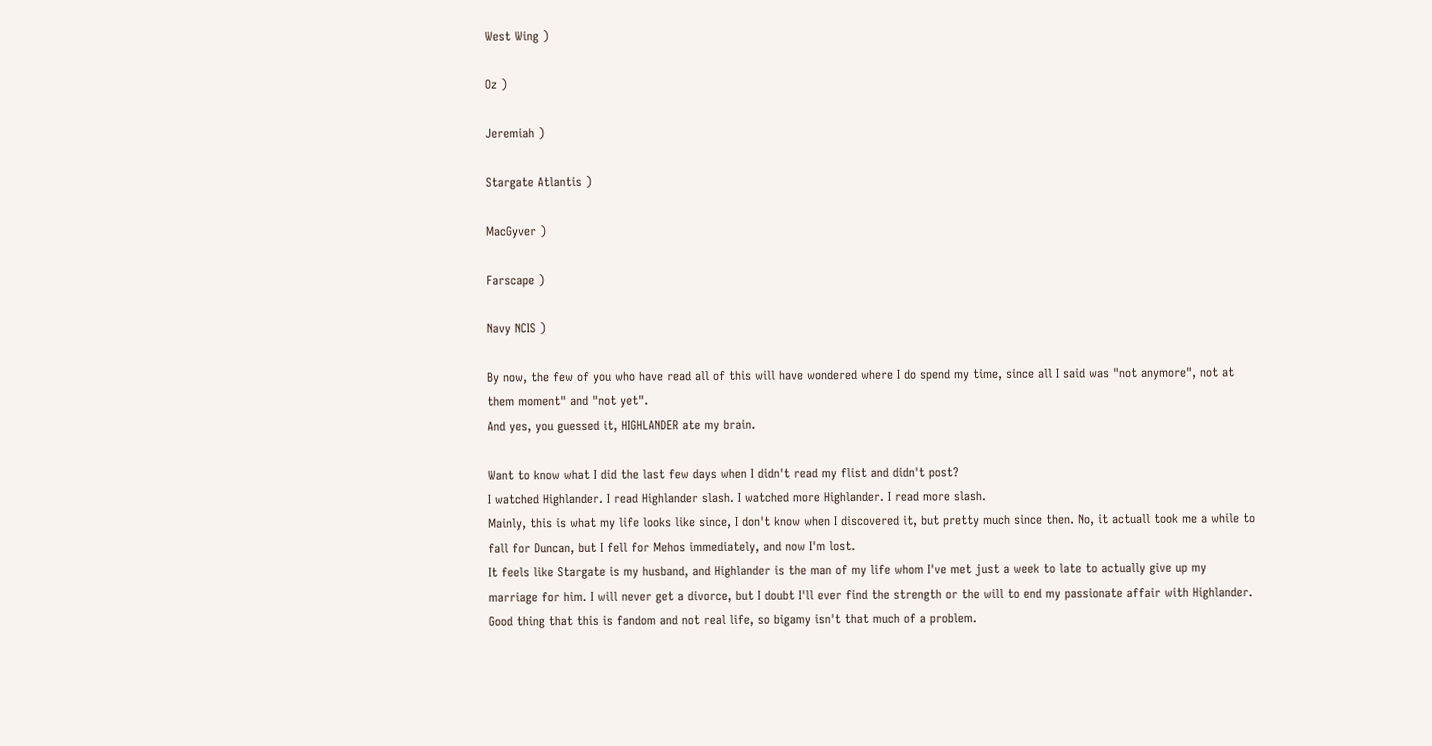West Wing )

Oz )

Jeremiah )

Stargate Atlantis )

MacGyver )

Farscape )

Navy NCIS )

By now, the few of you who have read all of this will have wondered where I do spend my time, since all I said was "not anymore", not at them moment" and "not yet".
And yes, you guessed it, HIGHLANDER ate my brain.

Want to know what I did the last few days when I didn't read my flist and didn't post?
I watched Highlander. I read Highlander slash. I watched more Highlander. I read more slash.
Mainly, this is what my life looks like since, I don't know when I discovered it, but pretty much since then. No, it actuall took me a while to fall for Duncan, but I fell for Mehos immediately, and now I'm lost.
It feels like Stargate is my husband, and Highlander is the man of my life whom I've met just a week to late to actually give up my marriage for him. I will never get a divorce, but I doubt I'll ever find the strength or the will to end my passionate affair with Highlander.
Good thing that this is fandom and not real life, so bigamy isn't that much of a problem.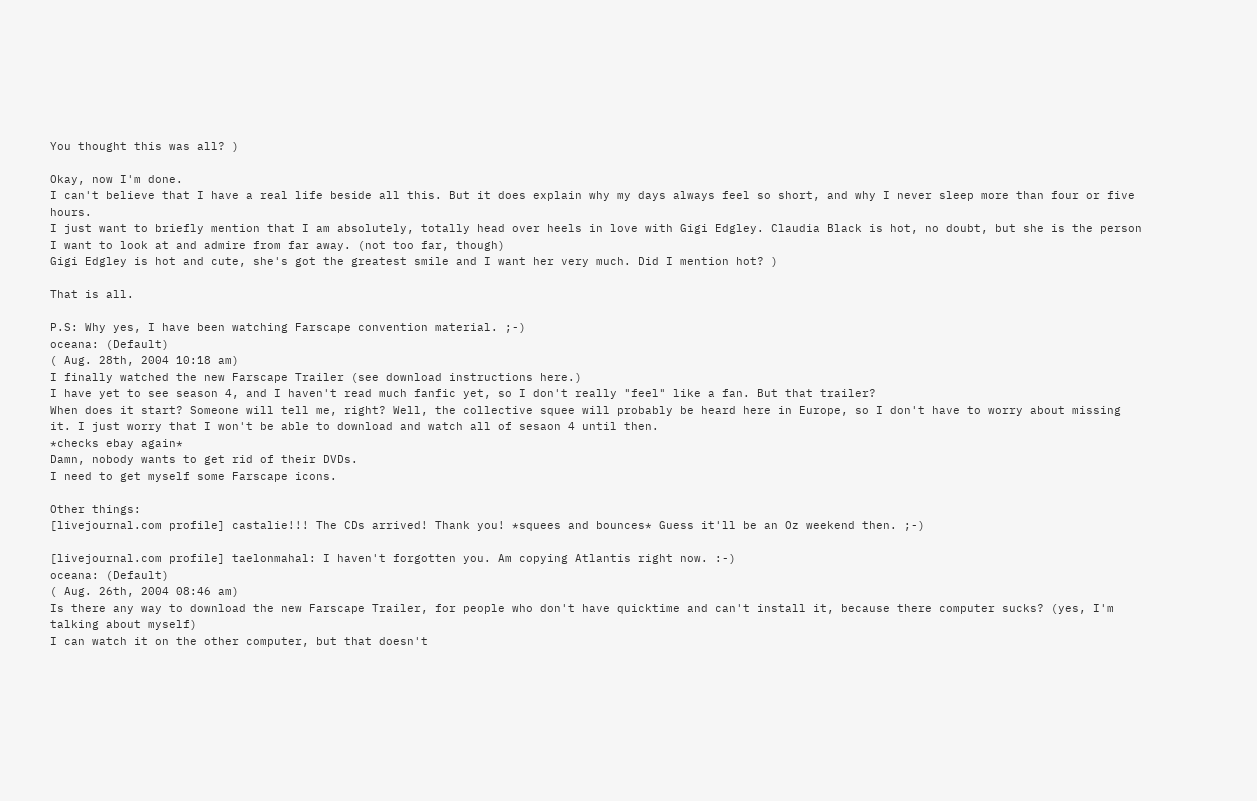You thought this was all? )

Okay, now I'm done.
I can't believe that I have a real life beside all this. But it does explain why my days always feel so short, and why I never sleep more than four or five hours.
I just want to briefly mention that I am absolutely, totally head over heels in love with Gigi Edgley. Claudia Black is hot, no doubt, but she is the person I want to look at and admire from far away. (not too far, though)
Gigi Edgley is hot and cute, she's got the greatest smile and I want her very much. Did I mention hot? )

That is all.

P.S: Why yes, I have been watching Farscape convention material. ;-)
oceana: (Default)
( Aug. 28th, 2004 10:18 am)
I finally watched the new Farscape Trailer (see download instructions here.)
I have yet to see season 4, and I haven't read much fanfic yet, so I don't really "feel" like a fan. But that trailer?
When does it start? Someone will tell me, right? Well, the collective squee will probably be heard here in Europe, so I don't have to worry about missing it. I just worry that I won't be able to download and watch all of sesaon 4 until then.
*checks ebay again*
Damn, nobody wants to get rid of their DVDs.
I need to get myself some Farscape icons.

Other things:
[livejournal.com profile] castalie!!! The CDs arrived! Thank you! *squees and bounces* Guess it'll be an Oz weekend then. ;-)

[livejournal.com profile] taelonmahal: I haven't forgotten you. Am copying Atlantis right now. :-)
oceana: (Default)
( Aug. 26th, 2004 08:46 am)
Is there any way to download the new Farscape Trailer, for people who don't have quicktime and can't install it, because there computer sucks? (yes, I'm talking about myself)
I can watch it on the other computer, but that doesn't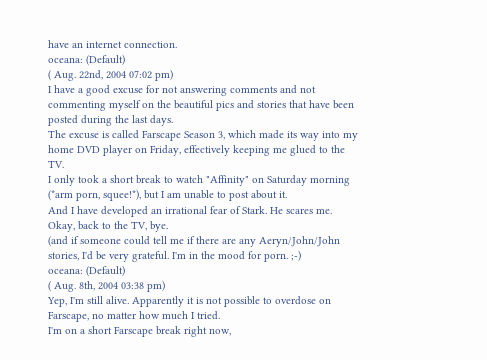have an internet connection.
oceana: (Default)
( Aug. 22nd, 2004 07:02 pm)
I have a good excuse for not answering comments and not commenting myself on the beautiful pics and stories that have been posted during the last days.
The excuse is called Farscape Season 3, which made its way into my home DVD player on Friday, effectively keeping me glued to the TV.
I only took a short break to watch "Affinity" on Saturday morning (*arm porn, squee!*), but I am unable to post about it.
And I have developed an irrational fear of Stark. He scares me.
Okay, back to the TV, bye.
(and if someone could tell me if there are any Aeryn/John/John stories, I'd be very grateful. I'm in the mood for porn. ;-)
oceana: (Default)
( Aug. 8th, 2004 03:38 pm)
Yep, I'm still alive. Apparently it is not possible to overdose on Farscape, no matter how much I tried.
I'm on a short Farscape break right now,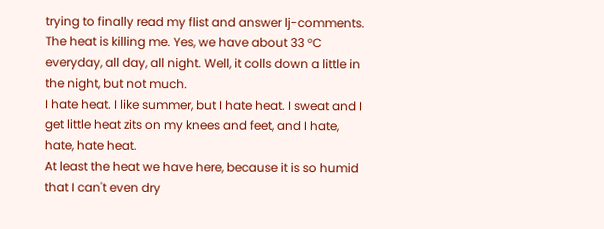trying to finally read my flist and answer lj-comments. The heat is killing me. Yes, we have about 33 °C everyday, all day, all night. Well, it colls down a little in the night, but not much.
I hate heat. I like summer, but I hate heat. I sweat and I get little heat zits on my knees and feet, and I hate, hate, hate heat.
At least the heat we have here, because it is so humid that I can't even dry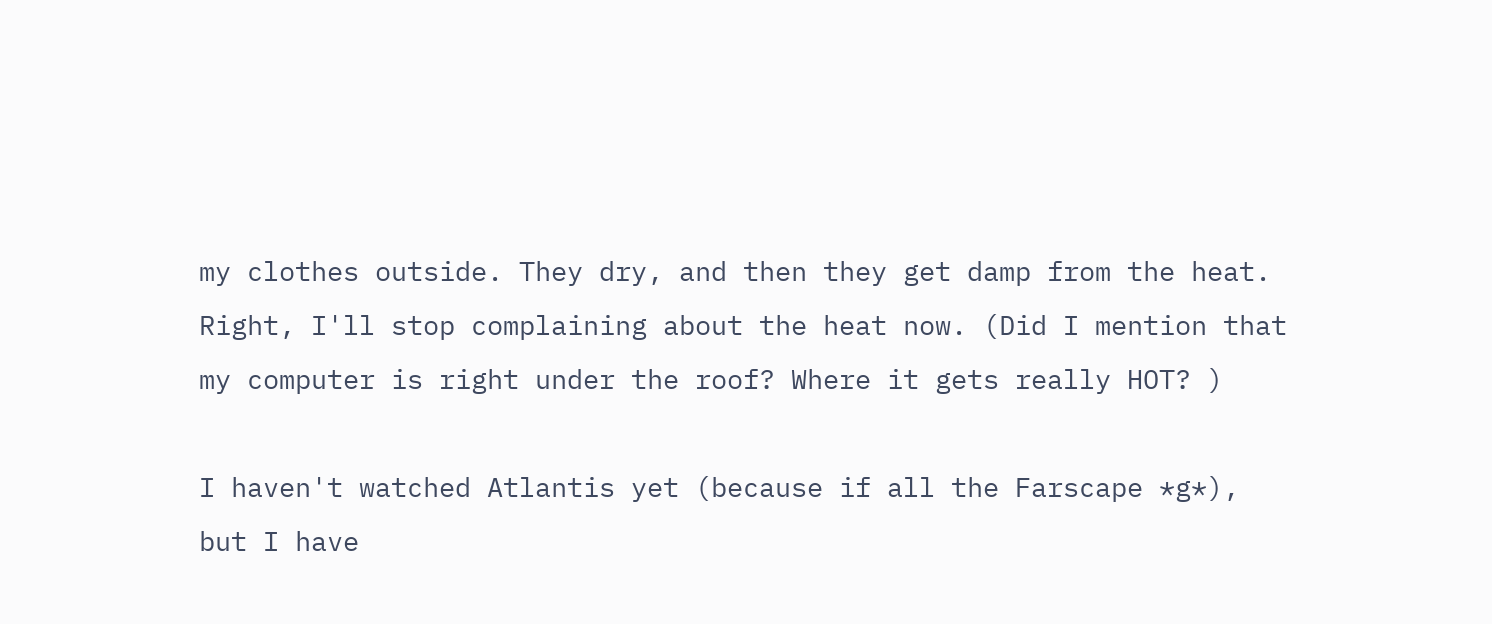my clothes outside. They dry, and then they get damp from the heat.
Right, I'll stop complaining about the heat now. (Did I mention that my computer is right under the roof? Where it gets really HOT? )

I haven't watched Atlantis yet (because if all the Farscape *g*), but I have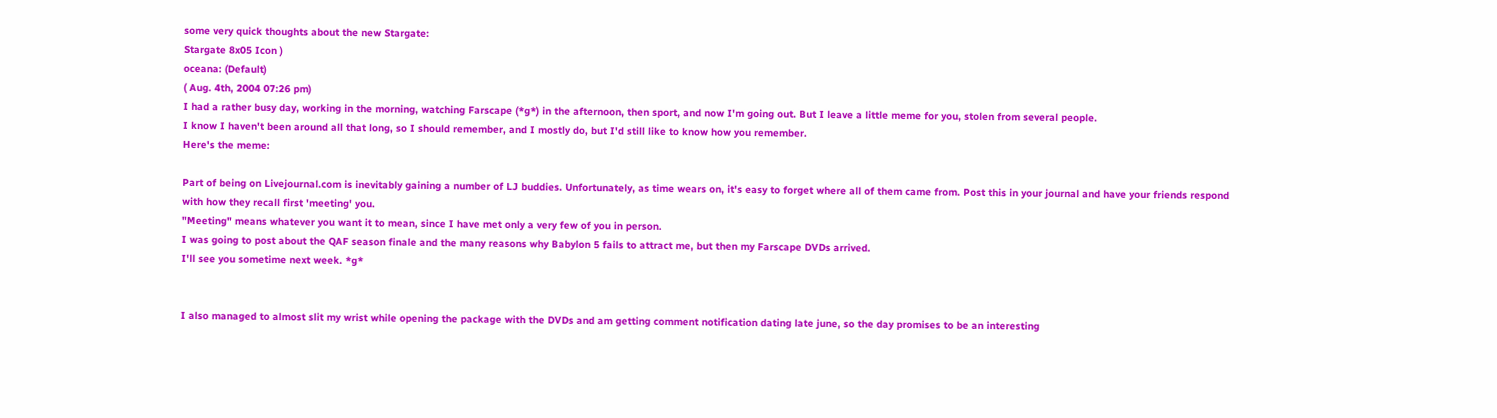some very quick thoughts about the new Stargate:
Stargate 8x05 Icon )
oceana: (Default)
( Aug. 4th, 2004 07:26 pm)
I had a rather busy day, working in the morning, watching Farscape (*g*) in the afternoon, then sport, and now I'm going out. But I leave a little meme for you, stolen from several people.
I know I haven't been around all that long, so I should remember, and I mostly do, but I'd still like to know how you remember.
Here's the meme:

Part of being on Livejournal.com is inevitably gaining a number of LJ buddies. Unfortunately, as time wears on, it's easy to forget where all of them came from. Post this in your journal and have your friends respond with how they recall first 'meeting' you.
"Meeting" means whatever you want it to mean, since I have met only a very few of you in person.
I was going to post about the QAF season finale and the many reasons why Babylon 5 fails to attract me, but then my Farscape DVDs arrived.
I'll see you sometime next week. *g*


I also managed to almost slit my wrist while opening the package with the DVDs and am getting comment notification dating late june, so the day promises to be an interesting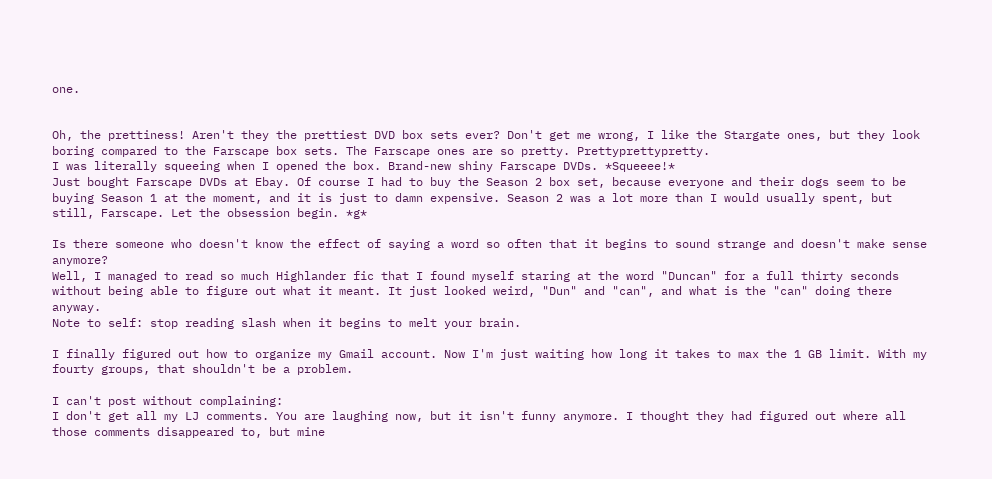one.


Oh, the prettiness! Aren't they the prettiest DVD box sets ever? Don't get me wrong, I like the Stargate ones, but they look boring compared to the Farscape box sets. The Farscape ones are so pretty. Prettyprettypretty.
I was literally squeeing when I opened the box. Brand-new shiny Farscape DVDs. *Squeeee!*
Just bought Farscape DVDs at Ebay. Of course I had to buy the Season 2 box set, because everyone and their dogs seem to be buying Season 1 at the moment, and it is just to damn expensive. Season 2 was a lot more than I would usually spent, but still, Farscape. Let the obsession begin. *g*

Is there someone who doesn't know the effect of saying a word so often that it begins to sound strange and doesn't make sense anymore?
Well, I managed to read so much Highlander fic that I found myself staring at the word "Duncan" for a full thirty seconds without being able to figure out what it meant. It just looked weird, "Dun" and "can", and what is the "can" doing there anyway.
Note to self: stop reading slash when it begins to melt your brain.

I finally figured out how to organize my Gmail account. Now I'm just waiting how long it takes to max the 1 GB limit. With my fourty groups, that shouldn't be a problem.

I can't post without complaining:
I don't get all my LJ comments. You are laughing now, but it isn't funny anymore. I thought they had figured out where all those comments disappeared to, but mine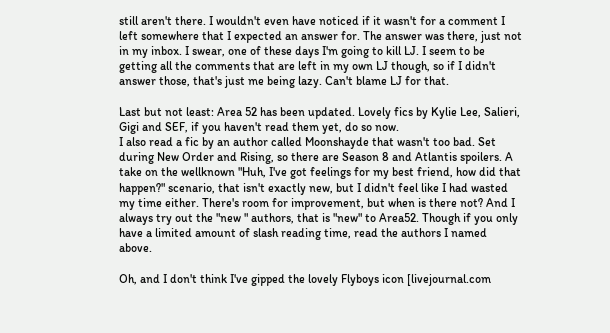still aren't there. I wouldn't even have noticed if it wasn't for a comment I left somewhere that I expected an answer for. The answer was there, just not in my inbox. I swear, one of these days I'm going to kill LJ. I seem to be getting all the comments that are left in my own LJ though, so if I didn't answer those, that's just me being lazy. Can't blame LJ for that.

Last but not least: Area 52 has been updated. Lovely fics by Kylie Lee, Salieri, Gigi and SEF, if you haven't read them yet, do so now.
I also read a fic by an author called Moonshayde that wasn't too bad. Set during New Order and Rising, so there are Season 8 and Atlantis spoilers. A take on the wellknown "Huh, I've got feelings for my best friend, how did that happen?" scenario, that isn't exactly new, but I didn't feel like I had wasted my time either. There's room for improvement, but when is there not? And I always try out the "new " authors, that is "new" to Area52. Though if you only have a limited amount of slash reading time, read the authors I named above.

Oh, and I don't think I've gipped the lovely Flyboys icon [livejournal.com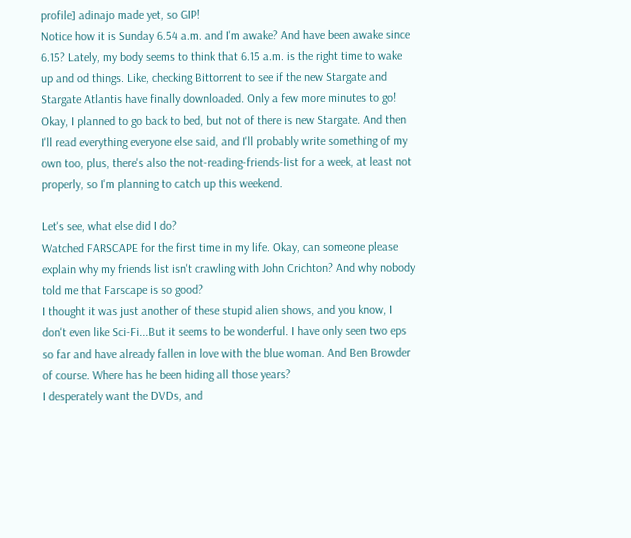profile] adinajo made yet, so GIP!
Notice how it is Sunday 6.54 a.m. and I'm awake? And have been awake since 6.15? Lately, my body seems to think that 6.15 a.m. is the right time to wake up and od things. Like, checking Bittorrent to see if the new Stargate and Stargate Atlantis have finally downloaded. Only a few more minutes to go!
Okay, I planned to go back to bed, but not of there is new Stargate. And then I'll read everything everyone else said, and I'll probably write something of my own too, plus, there's also the not-reading-friends-list for a week, at least not properly, so I'm planning to catch up this weekend.

Let's see, what else did I do?
Watched FARSCAPE for the first time in my life. Okay, can someone please explain why my friends list isn't crawling with John Crichton? And why nobody told me that Farscape is so good?
I thought it was just another of these stupid alien shows, and you know, I don't even like Sci-Fi...But it seems to be wonderful. I have only seen two eps so far and have already fallen in love with the blue woman. And Ben Browder of course. Where has he been hiding all those years?
I desperately want the DVDs, and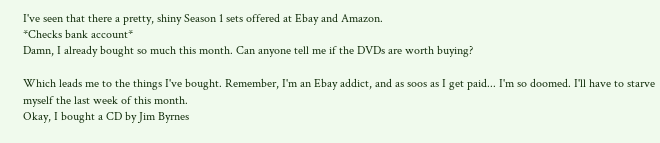I've seen that there a pretty, shiny Season 1 sets offered at Ebay and Amazon.
*Checks bank account*
Damn, I already bought so much this month. Can anyone tell me if the DVDs are worth buying?

Which leads me to the things I've bought. Remember, I'm an Ebay addict, and as soos as I get paid... I'm so doomed. I'll have to starve myself the last week of this month.
Okay, I bought a CD by Jim Byrnes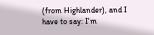(from Highlander), and I have to say: I'm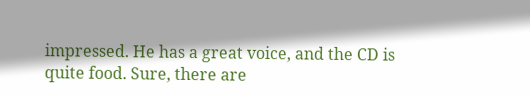impressed. He has a great voice, and the CD is quite food. Sure, there are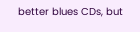better blues CDs, but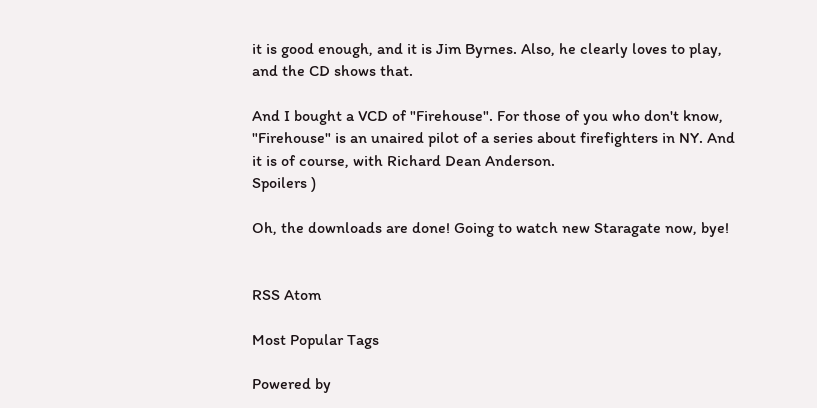it is good enough, and it is Jim Byrnes. Also, he clearly loves to play, and the CD shows that.

And I bought a VCD of "Firehouse". For those of you who don't know, "Firehouse" is an unaired pilot of a series about firefighters in NY. And it is of course, with Richard Dean Anderson.
Spoilers )

Oh, the downloads are done! Going to watch new Staragate now, bye!


RSS Atom

Most Popular Tags

Powered by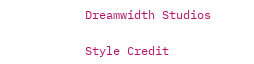Dreamwidth Studios

Style Credit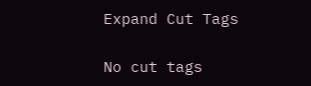Expand Cut Tags

No cut tags